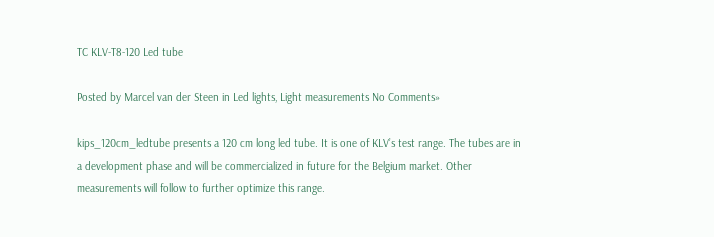TC KLV-T8-120 Led tube

Posted by Marcel van der Steen in Led lights, Light measurements No Comments»

kips_120cm_ledtube presents a 120 cm long led tube. It is one of KLV’s test range. The tubes are in a development phase and will be commercialized in future for the Belgium market. Other measurements will follow to further optimize this range.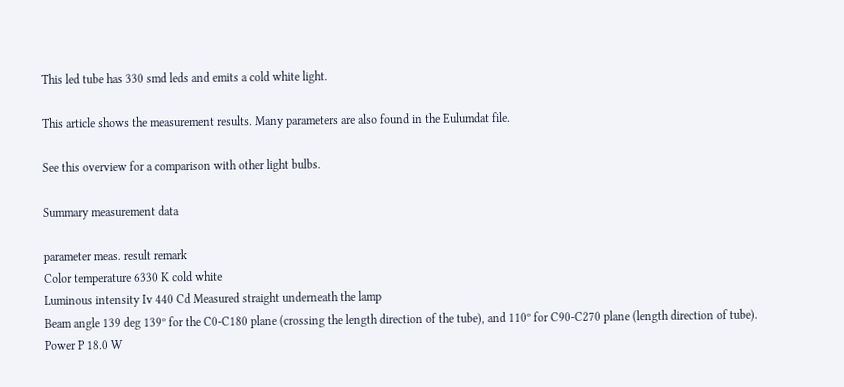This led tube has 330 smd leds and emits a cold white light.

This article shows the measurement results. Many parameters are also found in the Eulumdat file.

See this overview for a comparison with other light bulbs.

Summary measurement data

parameter meas. result remark
Color temperature 6330 K cold white
Luminous intensity Iv 440 Cd Measured straight underneath the lamp
Beam angle 139 deg 139º for the C0-C180 plane (crossing the length direction of the tube), and 110º for C90-C270 plane (length direction of tube).
Power P 18.0 W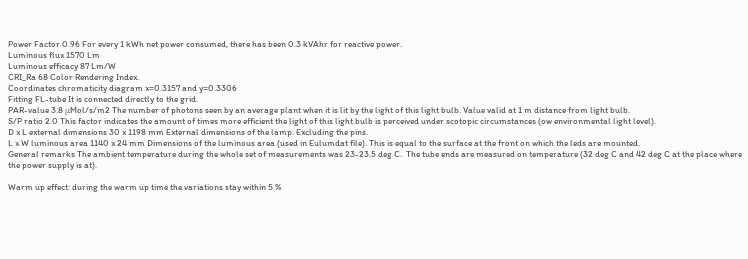Power Factor 0.96 For every 1 kWh net power consumed, there has been 0.3 kVAhr for reactive power.
Luminous flux 1570 Lm
Luminous efficacy 87 Lm/W
CRI_Ra 68 Color Rendering Index.
Coordinates chromaticity diagram x=0.3157 and y=0.3306
Fitting FL-tube It is connected directly to the grid.
PAR-value 3.8 μMol/s/m2 The number of photons seen by an average plant when it is lit by the light of this light bulb. Value valid at 1 m distance from light bulb.
S/P ratio 2.0 This factor indicates the amount of times more efficient the light of this light bulb is perceived under scotopic circumstances (ow environmental light level).
D x L external dimensions 30 x 1198 mm External dimensions of the lamp. Excluding the pins.
L x W luminous area 1140 x 24 mm Dimensions of the luminous area (used in Eulumdat file). This is equal to the surface at the front on which the leds are mounted.
General remarks The ambient temperature during the whole set of measurements was 23-23.5 deg C.  The tube ends are measured on temperature (32 deg C and 42 deg C at the place where the power supply is at).

Warm up effect: during the warm up time the variations stay within 5 %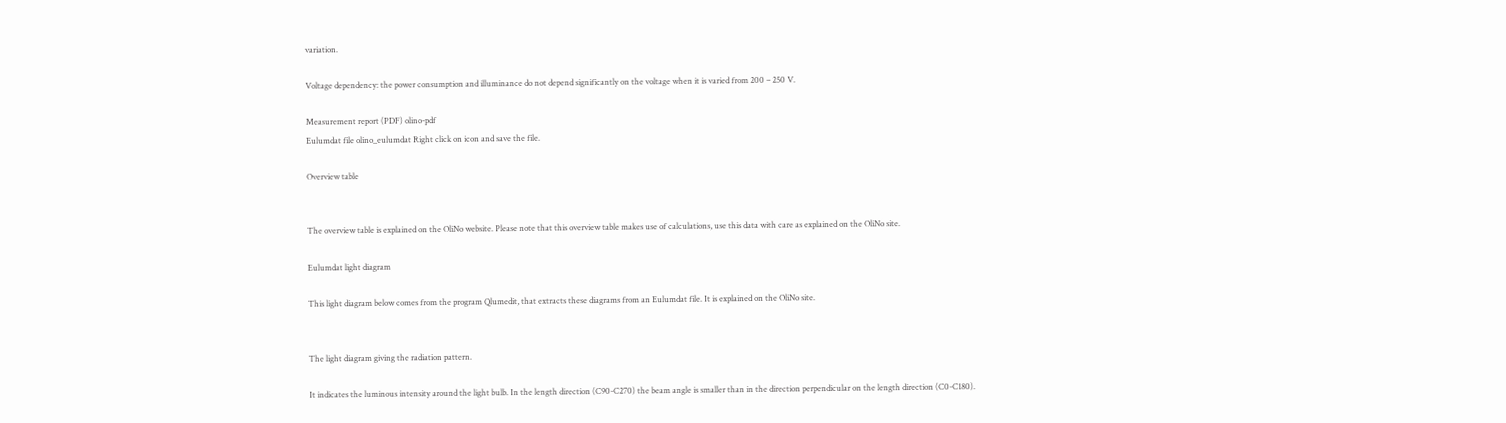variation.

Voltage dependency: the power consumption and illuminance do not depend significantly on the voltage when it is varied from 200 – 250 V.

Measurement report (PDF) olino-pdf
Eulumdat file olino_eulumdat Right click on icon and save the file.

Overview table


The overview table is explained on the OliNo website. Please note that this overview table makes use of calculations, use this data with care as explained on the OliNo site.

Eulumdat light diagram

This light diagram below comes from the program Qlumedit, that extracts these diagrams from an Eulumdat file. It is explained on the OliNo site.


The light diagram giving the radiation pattern.

It indicates the luminous intensity around the light bulb. In the length direction (C90-C270) the beam angle is smaller than in the direction perpendicular on the length direction (C0-C180).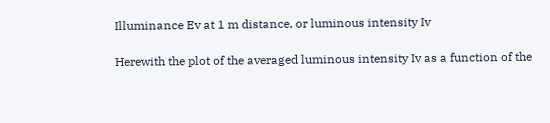Illuminance Ev at 1 m distance, or luminous intensity Iv

Herewith the plot of the averaged luminous intensity Iv as a function of the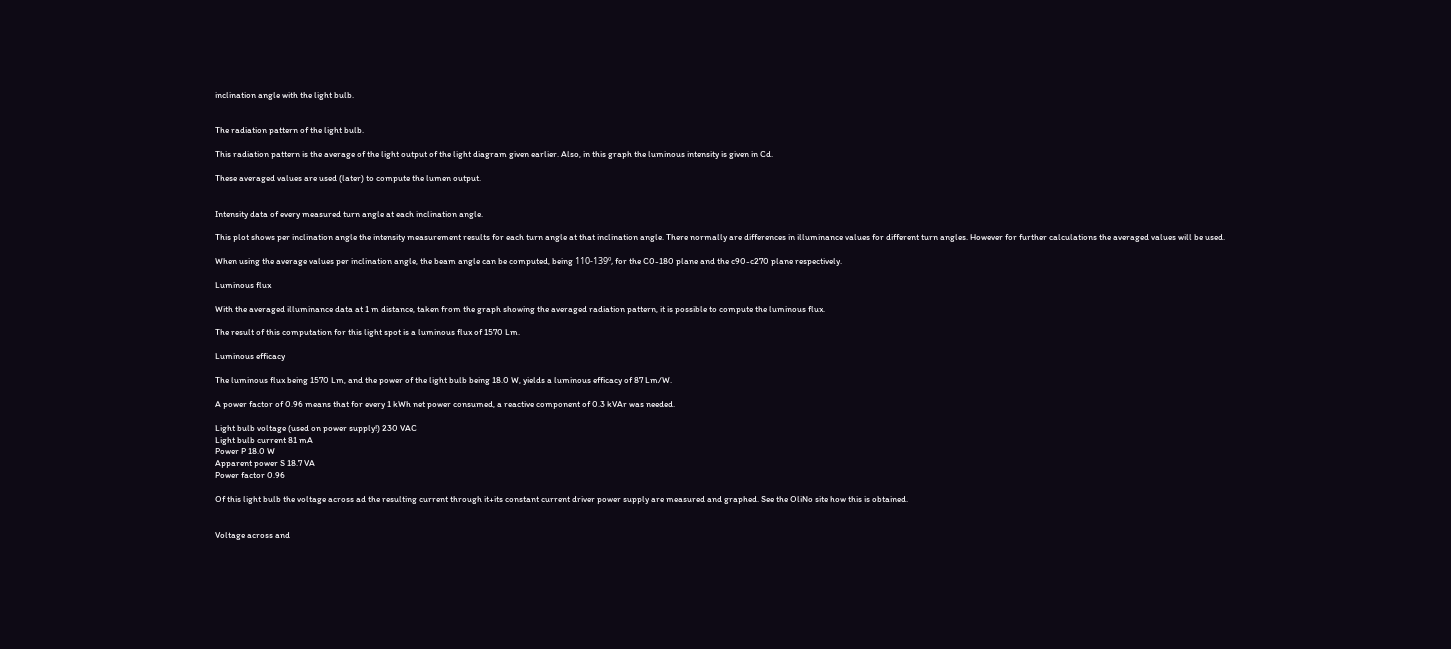inclination angle with the light bulb.


The radiation pattern of the light bulb.

This radiation pattern is the average of the light output of the light diagram given earlier. Also, in this graph the luminous intensity is given in Cd.

These averaged values are used (later) to compute the lumen output.


Intensity data of every measured turn angle at each inclination angle.

This plot shows per inclination angle the intensity measurement results for each turn angle at that inclination angle. There normally are differences in illuminance values for different turn angles. However for further calculations the averaged values will be used.

When using the average values per inclination angle, the beam angle can be computed, being 110-139º, for the C0-180 plane and the c90-c270 plane respectively.

Luminous flux

With the averaged illuminance data at 1 m distance, taken from the graph showing the averaged radiation pattern, it is possible to compute the luminous flux.

The result of this computation for this light spot is a luminous flux of 1570 Lm.

Luminous efficacy

The luminous flux being 1570 Lm, and the power of the light bulb being 18.0 W, yields a luminous efficacy of 87 Lm/W.

A power factor of 0.96 means that for every 1 kWh net power consumed, a reactive component of 0.3 kVAr was needed.

Light bulb voltage (used on power supply!) 230 VAC
Light bulb current 81 mA
Power P 18.0 W
Apparent power S 18.7 VA
Power factor 0.96

Of this light bulb the voltage across ad the resulting current through it+its constant current driver power supply are measured and graphed. See the OliNo site how this is obtained.


Voltage across and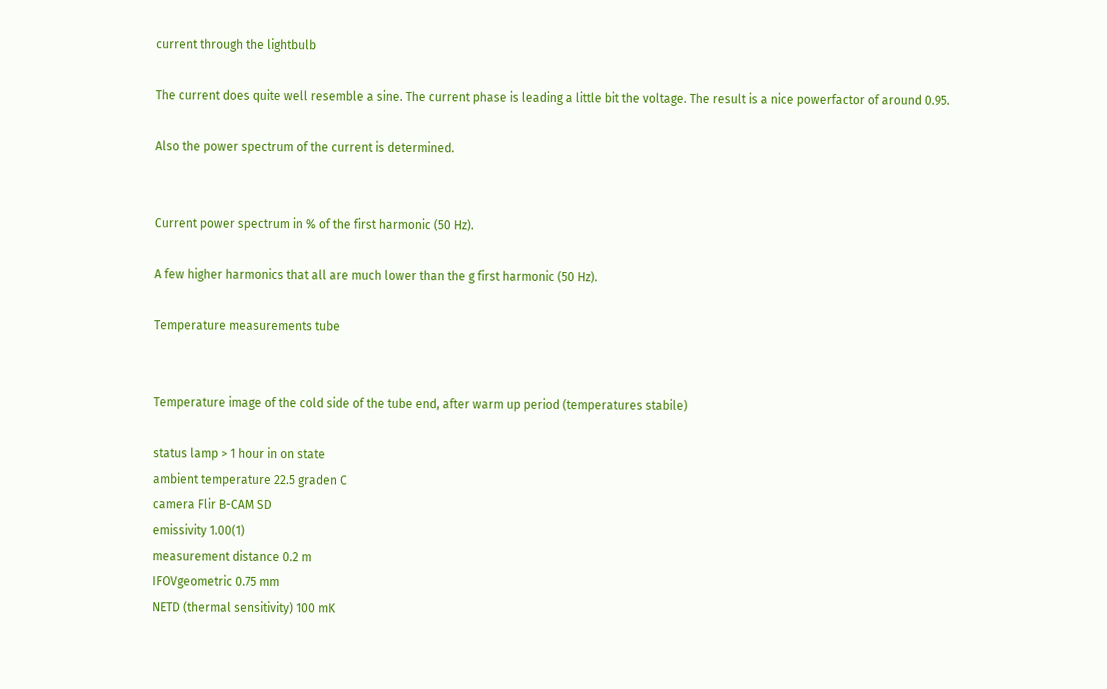current through the lightbulb

The current does quite well resemble a sine. The current phase is leading a little bit the voltage. The result is a nice powerfactor of around 0.95.

Also the power spectrum of the current is determined.


Current power spectrum in % of the first harmonic (50 Hz).

A few higher harmonics that all are much lower than the g first harmonic (50 Hz).

Temperature measurements tube


Temperature image of the cold side of the tube end, after warm up period (temperatures stabile)

status lamp > 1 hour in on state
ambient temperature 22.5 graden C
camera Flir B-CAM SD
emissivity 1.00(1)
measurement distance 0.2 m
IFOVgeometric 0.75 mm
NETD (thermal sensitivity) 100 mK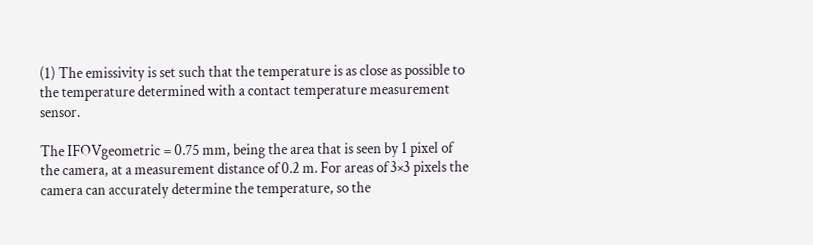(1) The emissivity is set such that the temperature is as close as possible to the temperature determined with a contact temperature measurement sensor.

The IFOVgeometric = 0.75 mm, being the area that is seen by 1 pixel of the camera, at a measurement distance of 0.2 m. For areas of 3×3 pixels the camera can accurately determine the temperature, so the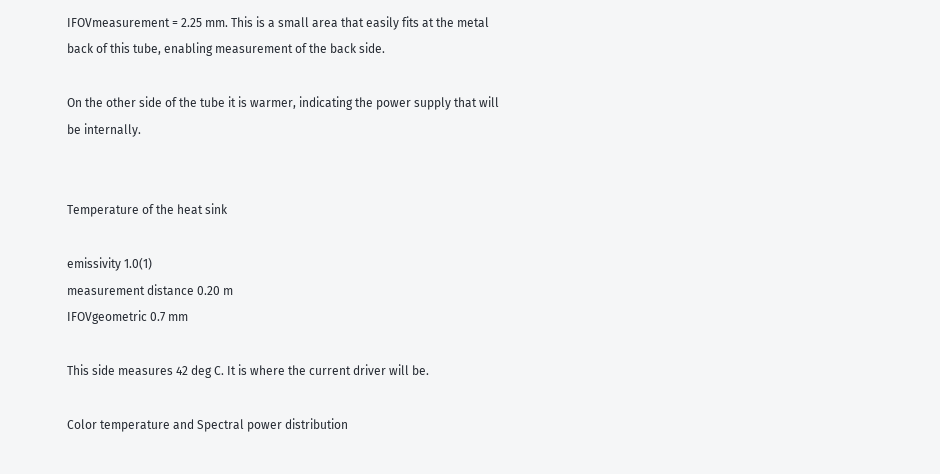IFOVmeasurement = 2.25 mm. This is a small area that easily fits at the metal back of this tube, enabling measurement of the back side.

On the other side of the tube it is warmer, indicating the power supply that will be internally.


Temperature of the heat sink

emissivity 1.0(1)
measurement distance 0.20 m
IFOVgeometric 0.7 mm

This side measures 42 deg C. It is where the current driver will be.

Color temperature and Spectral power distribution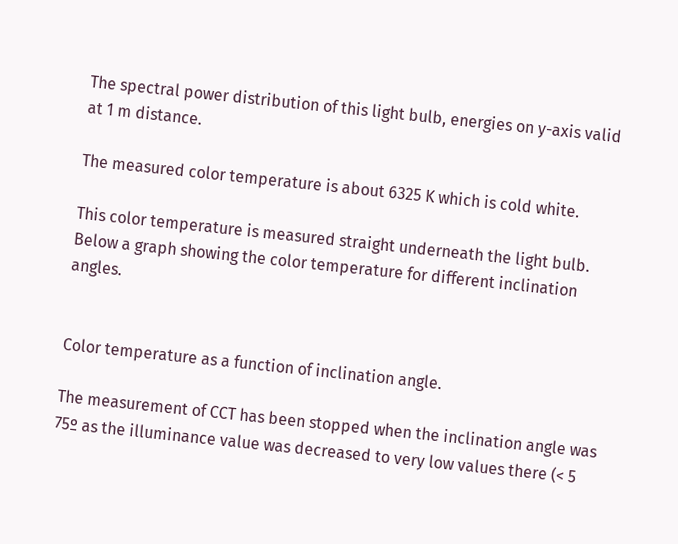The spectral power distribution of this light bulb, energies on y-axis valid at 1 m distance.

The measured color temperature is about 6325 K which is cold white.

This color temperature is measured straight underneath the light bulb. Below a graph showing the color temperature for different inclination angles.


Color temperature as a function of inclination angle.

The measurement of CCT has been stopped when the inclination angle was 75º as the illuminance value was decreased to very low values there (< 5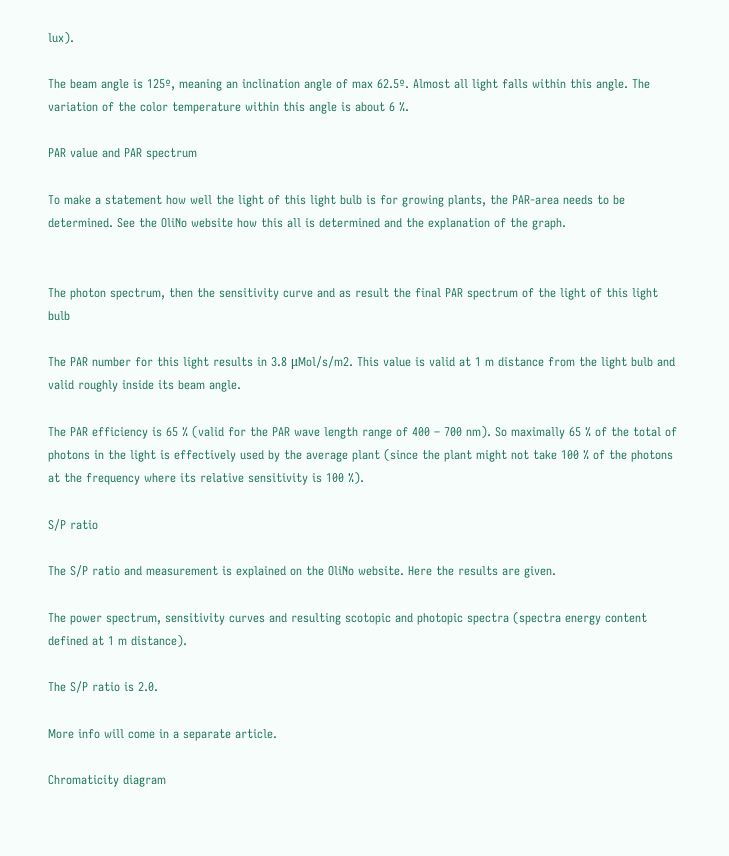lux).

The beam angle is 125º, meaning an inclination angle of max 62.5º. Almost all light falls within this angle. The variation of the color temperature within this angle is about 6 %.

PAR value and PAR spectrum

To make a statement how well the light of this light bulb is for growing plants, the PAR-area needs to be determined. See the OliNo website how this all is determined and the explanation of the graph.


The photon spectrum, then the sensitivity curve and as result the final PAR spectrum of the light of this light bulb

The PAR number for this light results in 3.8 μMol/s/m2. This value is valid at 1 m distance from the light bulb and valid roughly inside its beam angle.

The PAR efficiency is 65 % (valid for the PAR wave length range of 400 – 700 nm). So maximally 65 % of the total of photons in the light is effectively used by the average plant (since the plant might not take 100 % of the photons at the frequency where its relative sensitivity is 100 %).

S/P ratio

The S/P ratio and measurement is explained on the OliNo website. Here the results are given.

The power spectrum, sensitivity curves and resulting scotopic and photopic spectra (spectra energy content defined at 1 m distance).

The S/P ratio is 2.0.

More info will come in a separate article.

Chromaticity diagram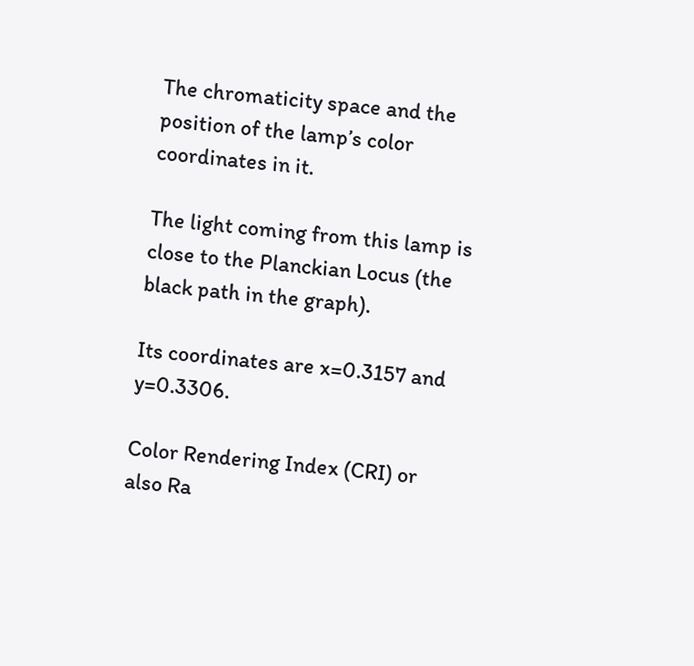The chromaticity space and the position of the lamp’s color coordinates in it.

The light coming from this lamp is close to the Planckian Locus (the black path in the graph).

Its coordinates are x=0.3157 and y=0.3306.

Color Rendering Index (CRI) or also Ra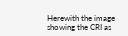Herewith the image showing the CRI as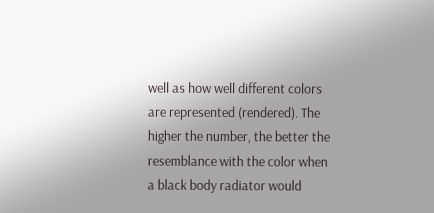well as how well different colors are represented (rendered). The higher the number, the better the resemblance with the color when a black body radiator would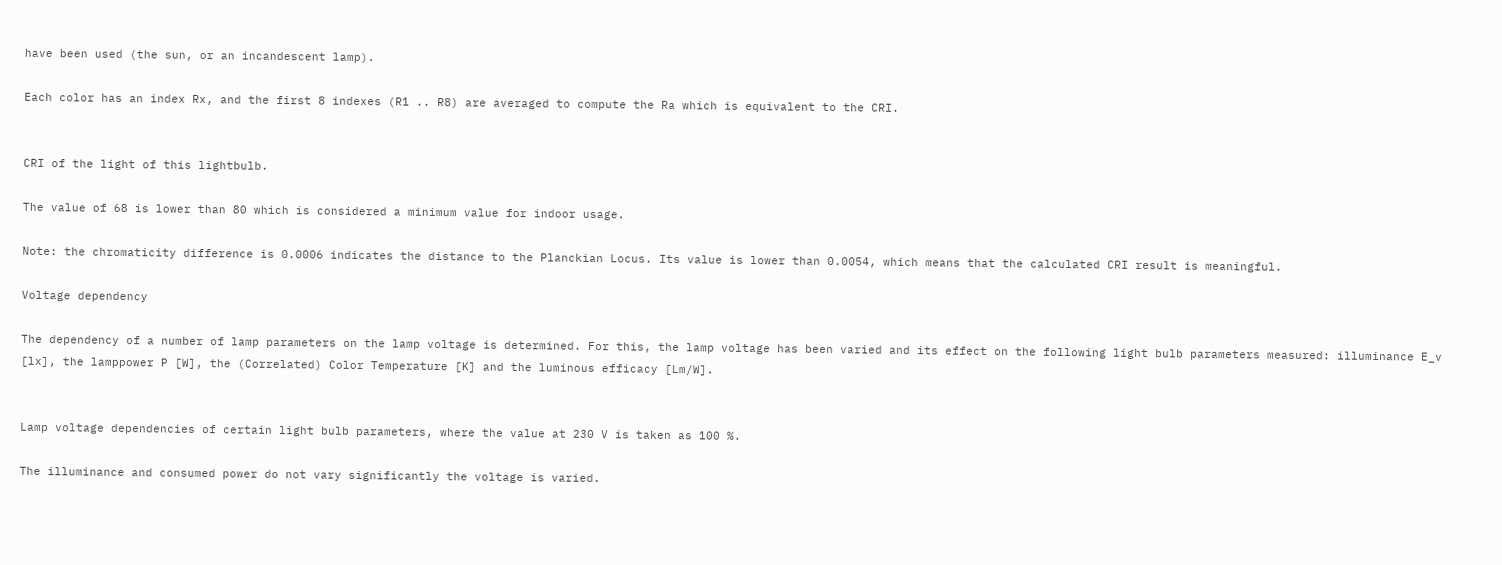have been used (the sun, or an incandescent lamp).

Each color has an index Rx, and the first 8 indexes (R1 .. R8) are averaged to compute the Ra which is equivalent to the CRI.


CRI of the light of this lightbulb.

The value of 68 is lower than 80 which is considered a minimum value for indoor usage.

Note: the chromaticity difference is 0.0006 indicates the distance to the Planckian Locus. Its value is lower than 0.0054, which means that the calculated CRI result is meaningful.

Voltage dependency

The dependency of a number of lamp parameters on the lamp voltage is determined. For this, the lamp voltage has been varied and its effect on the following light bulb parameters measured: illuminance E_v [lx], the lamppower P [W], the (Correlated) Color Temperature [K] and the luminous efficacy [Lm/W].


Lamp voltage dependencies of certain light bulb parameters, where the value at 230 V is taken as 100 %.

The illuminance and consumed power do not vary significantly the voltage is varied.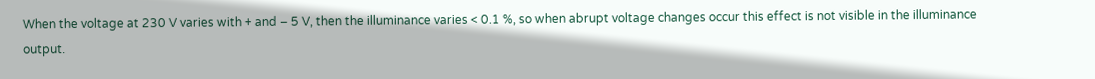When the voltage at 230 V varies with + and – 5 V, then the illuminance varies < 0.1 %, so when abrupt voltage changes occur this effect is not visible in the illuminance output.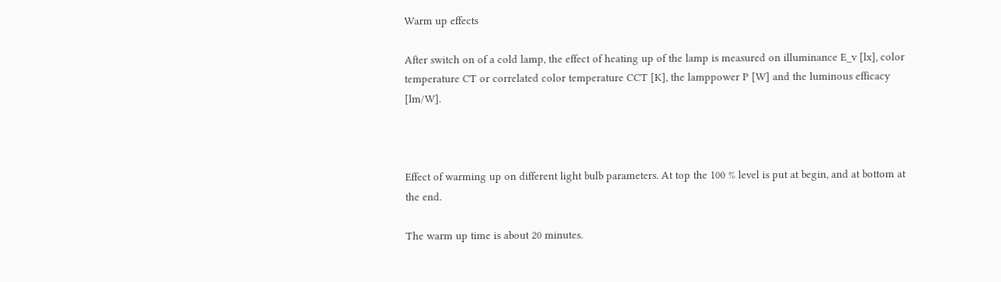Warm up effects

After switch on of a cold lamp, the effect of heating up of the lamp is measured on illuminance E_v [lx], color temperature CT or correlated color temperature CCT [K], the lamppower P [W] and the luminous efficacy [lm/W].



Effect of warming up on different light bulb parameters. At top the 100 % level is put at begin, and at bottom at the end.

The warm up time is about 20 minutes.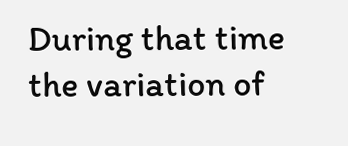During that time the variation of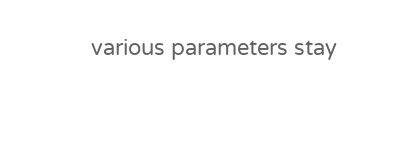various parameters stay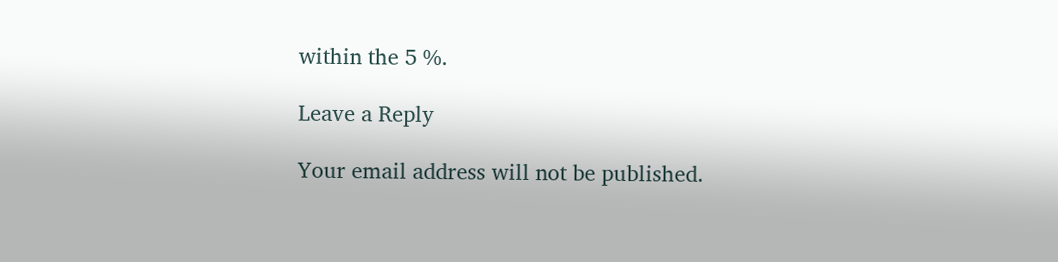within the 5 %.

Leave a Reply

Your email address will not be published.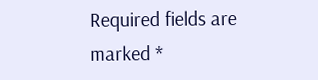Required fields are marked *